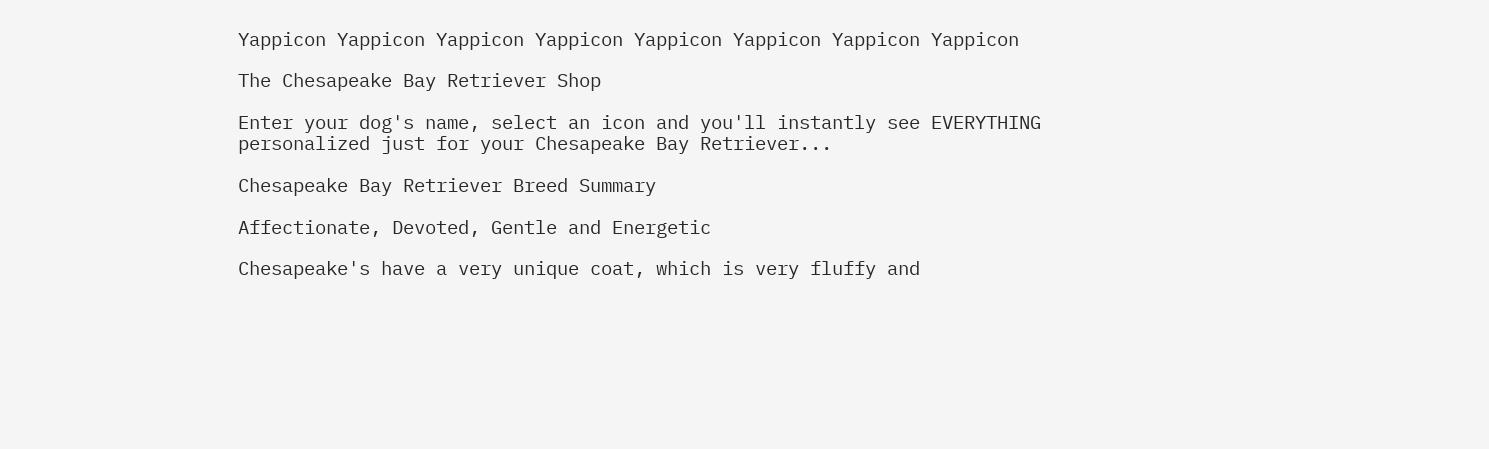Yappicon Yappicon Yappicon Yappicon Yappicon Yappicon Yappicon Yappicon

The Chesapeake Bay Retriever Shop

Enter your dog's name, select an icon and you'll instantly see EVERYTHING personalized just for your Chesapeake Bay Retriever...

Chesapeake Bay Retriever Breed Summary

Affectionate, Devoted, Gentle and Energetic

Chesapeake's have a very unique coat, which is very fluffy and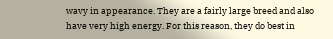wavy in appearance. They are a fairly large breed and also have very high energy. For this reason, they do best in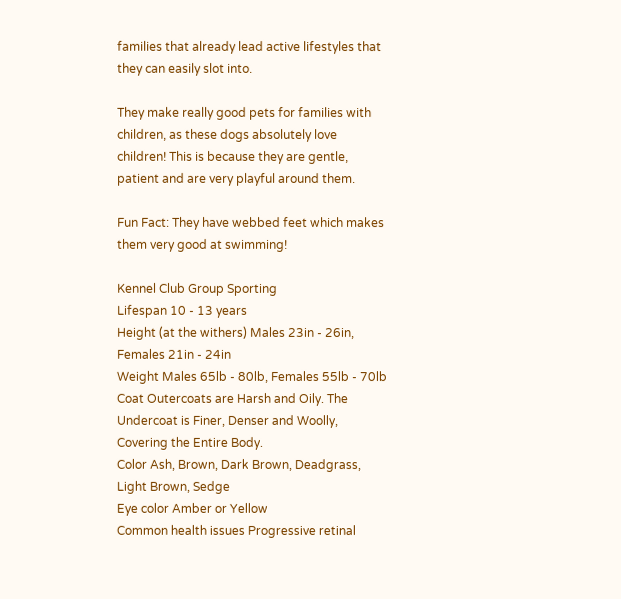families that already lead active lifestyles that they can easily slot into.

They make really good pets for families with children, as these dogs absolutely love children! This is because they are gentle, patient and are very playful around them.

Fun Fact: They have webbed feet which makes them very good at swimming!

Kennel Club Group Sporting
Lifespan 10 - 13 years
Height (at the withers) Males 23in - 26in, Females 21in - 24in
Weight Males 65lb - 80lb, Females 55lb - 70lb
Coat Outercoats are Harsh and Oily. The Undercoat is Finer, Denser and Woolly, Covering the Entire Body.
Color Ash, Brown, Dark Brown, Deadgrass, Light Brown, Sedge
Eye color Amber or Yellow
Common health issues Progressive retinal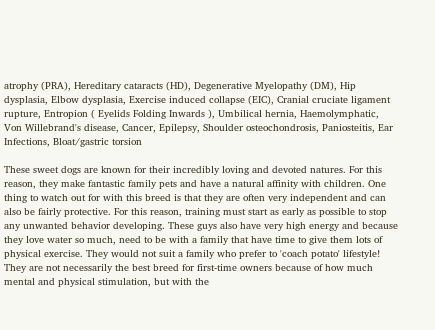atrophy (PRA), Hereditary cataracts (HD), Degenerative Myelopathy (DM), Hip dysplasia, Elbow dysplasia, Exercise induced collapse (EIC), Cranial cruciate ligament rupture, Entropion ( Eyelids Folding Inwards ), Umbilical hernia, Haemolymphatic, Von Willebrand's disease, Cancer, Epilepsy, Shoulder osteochondrosis, Paniosteitis, Ear Infections, Bloat/gastric torsion

These sweet dogs are known for their incredibly loving and devoted natures. For this reason, they make fantastic family pets and have a natural affinity with children. One thing to watch out for with this breed is that they are often very independent and can also be fairly protective. For this reason, training must start as early as possible to stop any unwanted behavior developing. These guys also have very high energy and because they love water so much, need to be with a family that have time to give them lots of physical exercise. They would not suit a family who prefer to 'coach potato' lifestyle! They are not necessarily the best breed for first-time owners because of how much mental and physical stimulation, but with the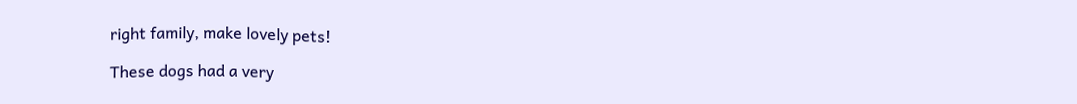right family, make lovely pets!

These dogs had a very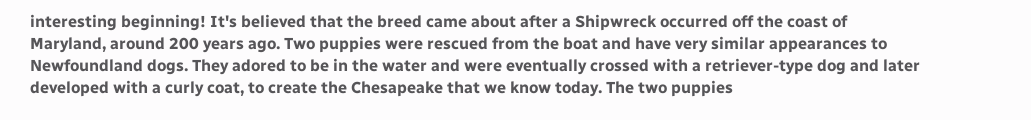interesting beginning! It's believed that the breed came about after a Shipwreck occurred off the coast of Maryland, around 200 years ago. Two puppies were rescued from the boat and have very similar appearances to Newfoundland dogs. They adored to be in the water and were eventually crossed with a retriever-type dog and later developed with a curly coat, to create the Chesapeake that we know today. The two puppies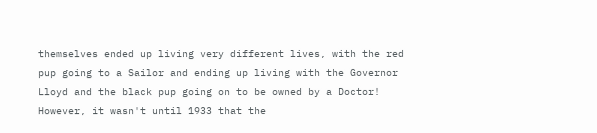themselves ended up living very different lives, with the red pup going to a Sailor and ending up living with the Governor Lloyd and the black pup going on to be owned by a Doctor! However, it wasn't until 1933 that the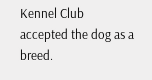Kennel Club accepted the dog as a breed.